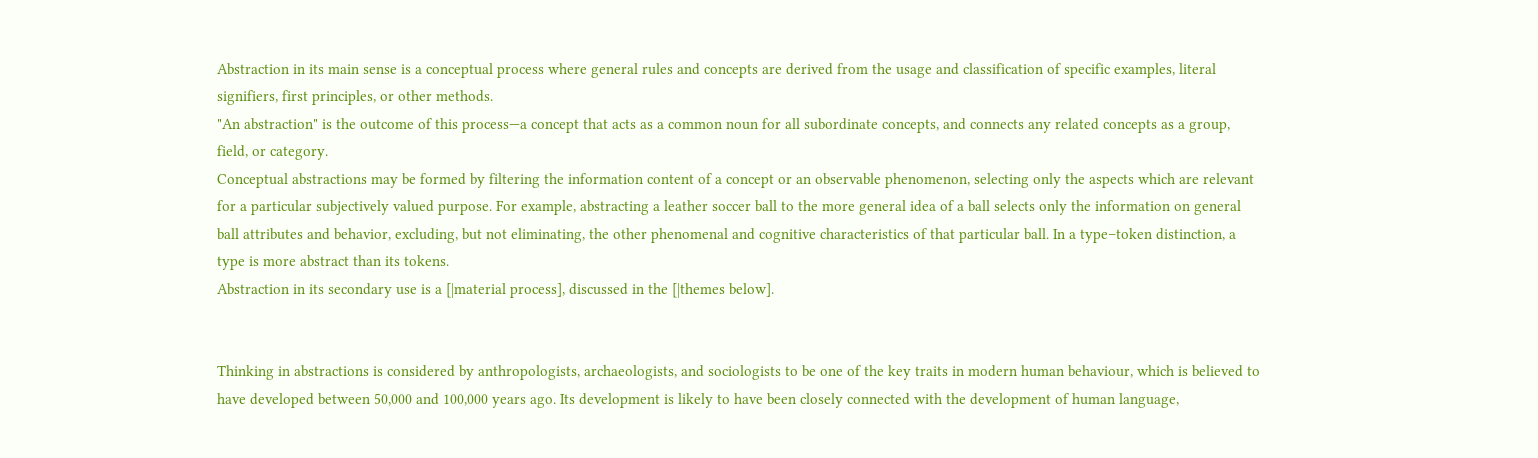Abstraction in its main sense is a conceptual process where general rules and concepts are derived from the usage and classification of specific examples, literal signifiers, first principles, or other methods.
"An abstraction" is the outcome of this process—a concept that acts as a common noun for all subordinate concepts, and connects any related concepts as a group, field, or category.
Conceptual abstractions may be formed by filtering the information content of a concept or an observable phenomenon, selecting only the aspects which are relevant for a particular subjectively valued purpose. For example, abstracting a leather soccer ball to the more general idea of a ball selects only the information on general ball attributes and behavior, excluding, but not eliminating, the other phenomenal and cognitive characteristics of that particular ball. In a type–token distinction, a type is more abstract than its tokens.
Abstraction in its secondary use is a [|material process], discussed in the [|themes below].


Thinking in abstractions is considered by anthropologists, archaeologists, and sociologists to be one of the key traits in modern human behaviour, which is believed to have developed between 50,000 and 100,000 years ago. Its development is likely to have been closely connected with the development of human language,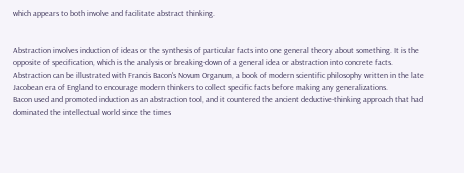which appears to both involve and facilitate abstract thinking.


Abstraction involves induction of ideas or the synthesis of particular facts into one general theory about something. It is the opposite of specification, which is the analysis or breaking-down of a general idea or abstraction into concrete facts. Abstraction can be illustrated with Francis Bacon's Novum Organum, a book of modern scientific philosophy written in the late Jacobean era of England to encourage modern thinkers to collect specific facts before making any generalizations.
Bacon used and promoted induction as an abstraction tool, and it countered the ancient deductive-thinking approach that had dominated the intellectual world since the times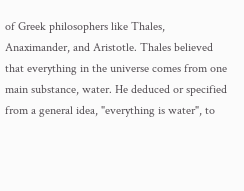of Greek philosophers like Thales, Anaximander, and Aristotle. Thales believed that everything in the universe comes from one main substance, water. He deduced or specified from a general idea, "everything is water", to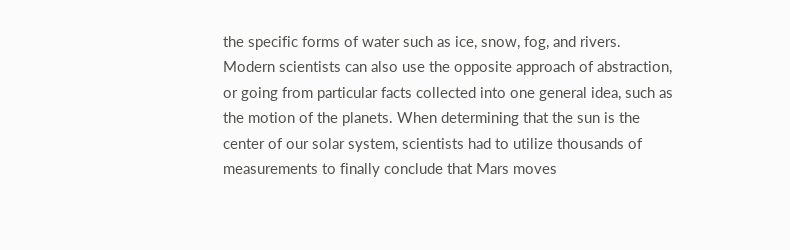the specific forms of water such as ice, snow, fog, and rivers.
Modern scientists can also use the opposite approach of abstraction, or going from particular facts collected into one general idea, such as the motion of the planets. When determining that the sun is the center of our solar system, scientists had to utilize thousands of measurements to finally conclude that Mars moves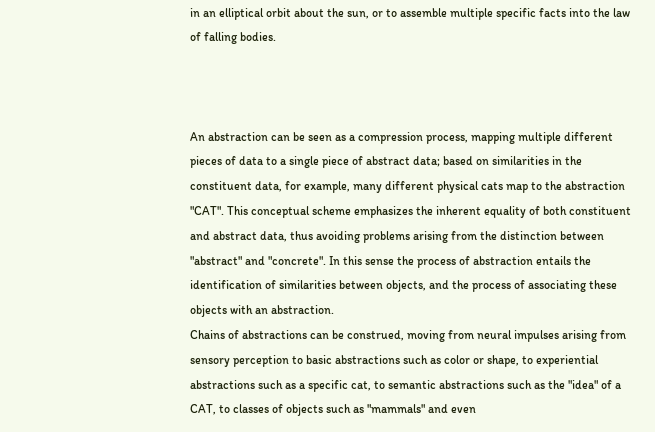in an elliptical orbit about the sun, or to assemble multiple specific facts into the law of falling bodies.



An abstraction can be seen as a compression process, mapping multiple different pieces of data to a single piece of abstract data; based on similarities in the constituent data, for example, many different physical cats map to the abstraction "CAT". This conceptual scheme emphasizes the inherent equality of both constituent and abstract data, thus avoiding problems arising from the distinction between "abstract" and "concrete". In this sense the process of abstraction entails the identification of similarities between objects, and the process of associating these objects with an abstraction.
Chains of abstractions can be construed, moving from neural impulses arising from sensory perception to basic abstractions such as color or shape, to experiential abstractions such as a specific cat, to semantic abstractions such as the "idea" of a CAT, to classes of objects such as "mammals" and even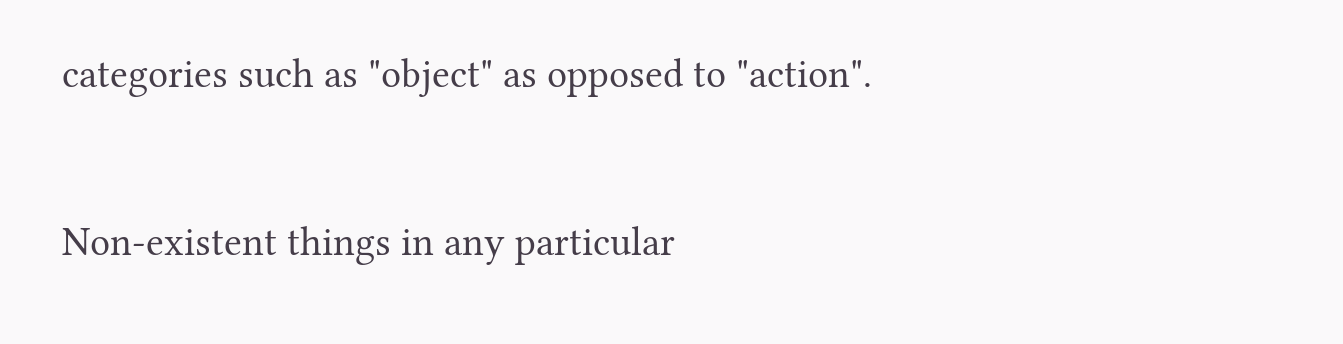categories such as "object" as opposed to "action".


Non-existent things in any particular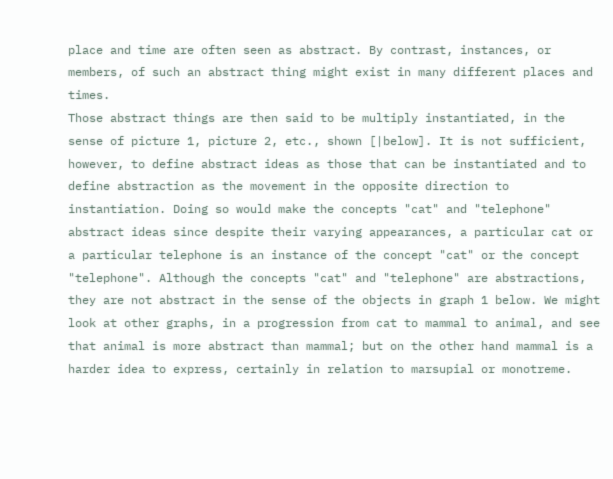place and time are often seen as abstract. By contrast, instances, or members, of such an abstract thing might exist in many different places and times.
Those abstract things are then said to be multiply instantiated, in the sense of picture 1, picture 2, etc., shown [|below]. It is not sufficient, however, to define abstract ideas as those that can be instantiated and to define abstraction as the movement in the opposite direction to instantiation. Doing so would make the concepts "cat" and "telephone" abstract ideas since despite their varying appearances, a particular cat or a particular telephone is an instance of the concept "cat" or the concept "telephone". Although the concepts "cat" and "telephone" are abstractions, they are not abstract in the sense of the objects in graph 1 below. We might look at other graphs, in a progression from cat to mammal to animal, and see that animal is more abstract than mammal; but on the other hand mammal is a harder idea to express, certainly in relation to marsupial or monotreme.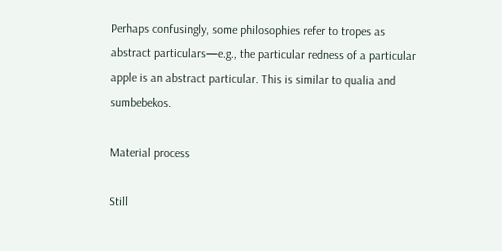Perhaps confusingly, some philosophies refer to tropes as abstract particulars—e.g., the particular redness of a particular apple is an abstract particular. This is similar to qualia and sumbebekos.

Material process

Still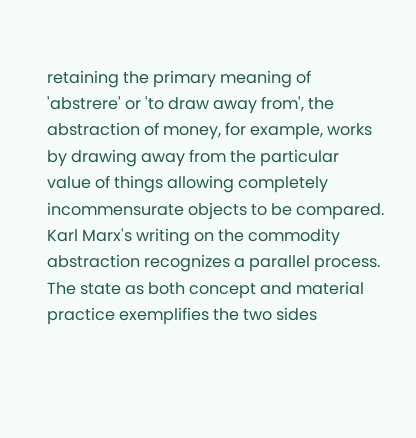retaining the primary meaning of 'abstrere' or 'to draw away from', the abstraction of money, for example, works by drawing away from the particular value of things allowing completely incommensurate objects to be compared. Karl Marx's writing on the commodity abstraction recognizes a parallel process.
The state as both concept and material practice exemplifies the two sides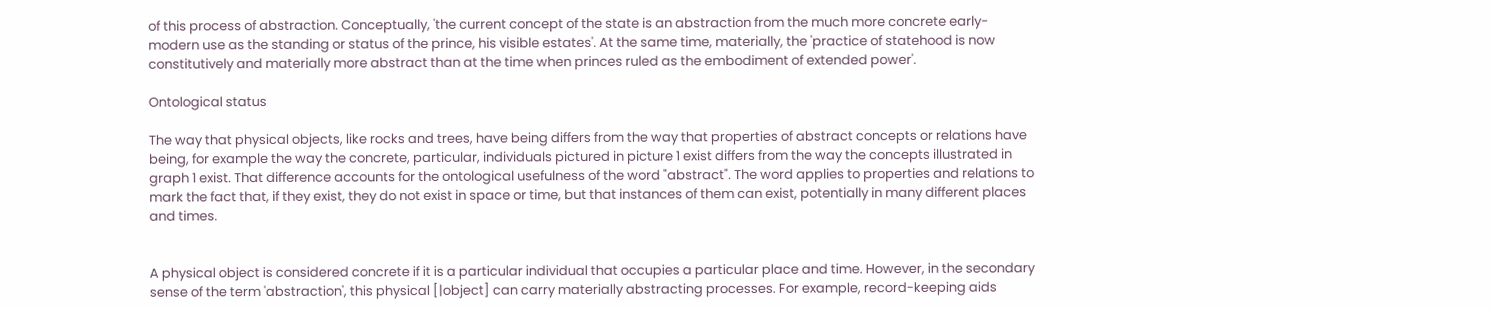of this process of abstraction. Conceptually, 'the current concept of the state is an abstraction from the much more concrete early-modern use as the standing or status of the prince, his visible estates'. At the same time, materially, the 'practice of statehood is now constitutively and materially more abstract than at the time when princes ruled as the embodiment of extended power'.

Ontological status

The way that physical objects, like rocks and trees, have being differs from the way that properties of abstract concepts or relations have being, for example the way the concrete, particular, individuals pictured in picture 1 exist differs from the way the concepts illustrated in graph 1 exist. That difference accounts for the ontological usefulness of the word "abstract". The word applies to properties and relations to mark the fact that, if they exist, they do not exist in space or time, but that instances of them can exist, potentially in many different places and times.


A physical object is considered concrete if it is a particular individual that occupies a particular place and time. However, in the secondary sense of the term 'abstraction', this physical [|object] can carry materially abstracting processes. For example, record-keeping aids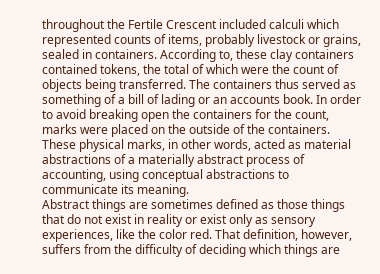throughout the Fertile Crescent included calculi which represented counts of items, probably livestock or grains, sealed in containers. According to, these clay containers contained tokens, the total of which were the count of objects being transferred. The containers thus served as something of a bill of lading or an accounts book. In order to avoid breaking open the containers for the count, marks were placed on the outside of the containers. These physical marks, in other words, acted as material abstractions of a materially abstract process of accounting, using conceptual abstractions to communicate its meaning.
Abstract things are sometimes defined as those things that do not exist in reality or exist only as sensory experiences, like the color red. That definition, however, suffers from the difficulty of deciding which things are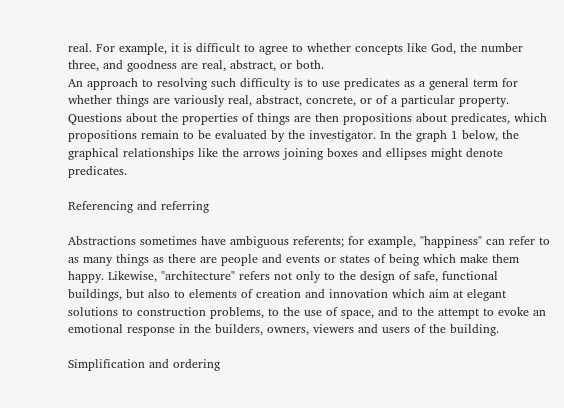real. For example, it is difficult to agree to whether concepts like God, the number three, and goodness are real, abstract, or both.
An approach to resolving such difficulty is to use predicates as a general term for whether things are variously real, abstract, concrete, or of a particular property. Questions about the properties of things are then propositions about predicates, which propositions remain to be evaluated by the investigator. In the graph 1 below, the graphical relationships like the arrows joining boxes and ellipses might denote predicates.

Referencing and referring

Abstractions sometimes have ambiguous referents; for example, "happiness" can refer to as many things as there are people and events or states of being which make them happy. Likewise, "architecture" refers not only to the design of safe, functional buildings, but also to elements of creation and innovation which aim at elegant solutions to construction problems, to the use of space, and to the attempt to evoke an emotional response in the builders, owners, viewers and users of the building.

Simplification and ordering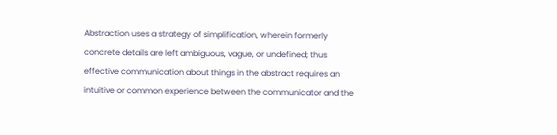Abstraction uses a strategy of simplification, wherein formerly concrete details are left ambiguous, vague, or undefined; thus effective communication about things in the abstract requires an intuitive or common experience between the communicator and the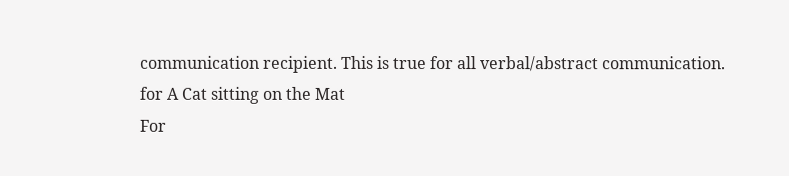communication recipient. This is true for all verbal/abstract communication.
for A Cat sitting on the Mat
For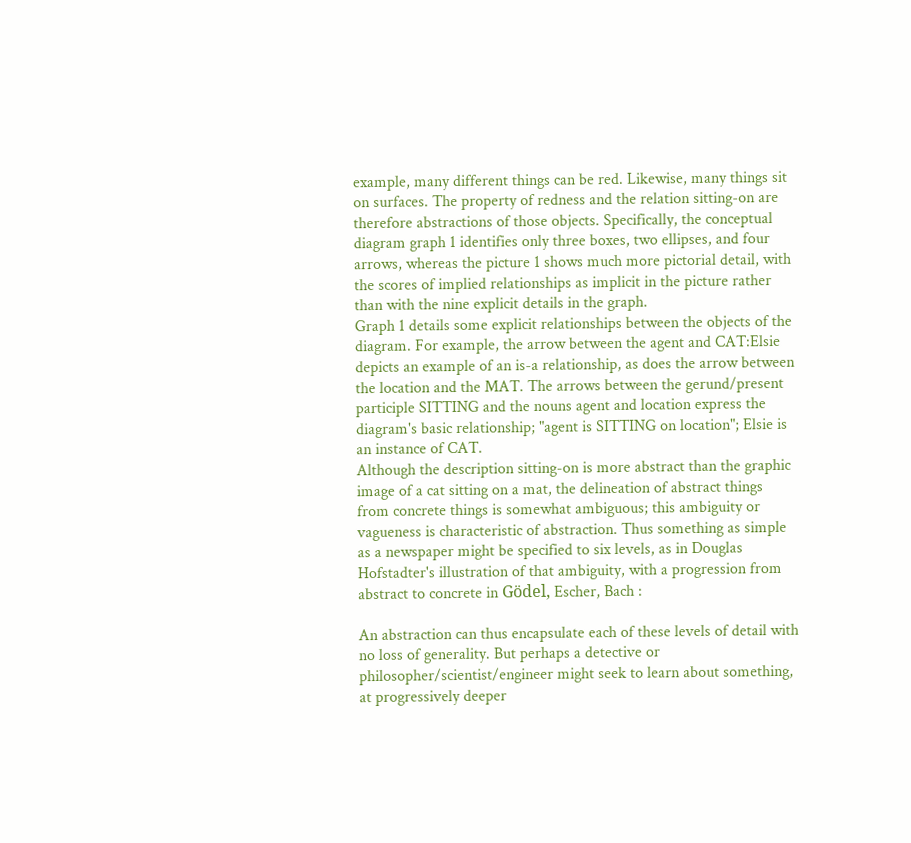example, many different things can be red. Likewise, many things sit on surfaces. The property of redness and the relation sitting-on are therefore abstractions of those objects. Specifically, the conceptual diagram graph 1 identifies only three boxes, two ellipses, and four arrows, whereas the picture 1 shows much more pictorial detail, with the scores of implied relationships as implicit in the picture rather than with the nine explicit details in the graph.
Graph 1 details some explicit relationships between the objects of the diagram. For example, the arrow between the agent and CAT:Elsie depicts an example of an is-a relationship, as does the arrow between the location and the MAT. The arrows between the gerund/present participle SITTING and the nouns agent and location express the diagram's basic relationship; "agent is SITTING on location"; Elsie is an instance of CAT.
Although the description sitting-on is more abstract than the graphic image of a cat sitting on a mat, the delineation of abstract things from concrete things is somewhat ambiguous; this ambiguity or vagueness is characteristic of abstraction. Thus something as simple as a newspaper might be specified to six levels, as in Douglas Hofstadter's illustration of that ambiguity, with a progression from abstract to concrete in Gödel, Escher, Bach :

An abstraction can thus encapsulate each of these levels of detail with no loss of generality. But perhaps a detective or philosopher/scientist/engineer might seek to learn about something, at progressively deeper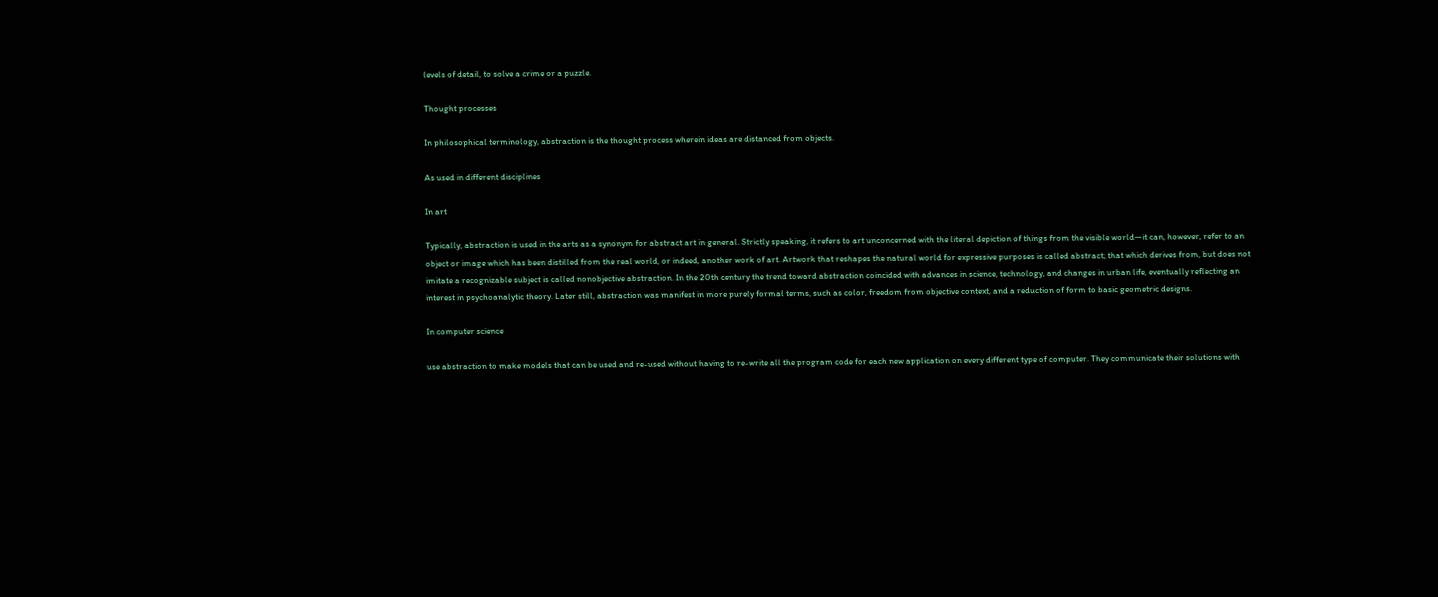levels of detail, to solve a crime or a puzzle.

Thought processes

In philosophical terminology, abstraction is the thought process wherein ideas are distanced from objects.

As used in different disciplines

In art

Typically, abstraction is used in the arts as a synonym for abstract art in general. Strictly speaking, it refers to art unconcerned with the literal depiction of things from the visible world—it can, however, refer to an object or image which has been distilled from the real world, or indeed, another work of art. Artwork that reshapes the natural world for expressive purposes is called abstract; that which derives from, but does not imitate a recognizable subject is called nonobjective abstraction. In the 20th century the trend toward abstraction coincided with advances in science, technology, and changes in urban life, eventually reflecting an interest in psychoanalytic theory. Later still, abstraction was manifest in more purely formal terms, such as color, freedom from objective context, and a reduction of form to basic geometric designs.

In computer science

use abstraction to make models that can be used and re-used without having to re-write all the program code for each new application on every different type of computer. They communicate their solutions with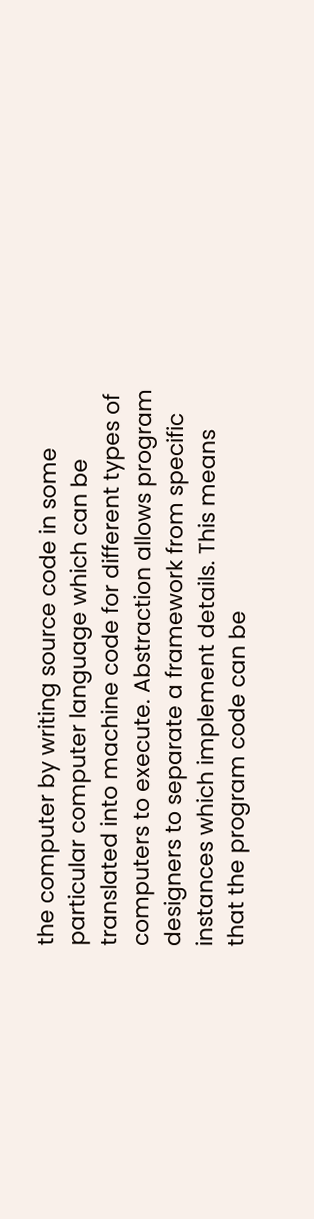the computer by writing source code in some particular computer language which can be translated into machine code for different types of computers to execute. Abstraction allows program designers to separate a framework from specific instances which implement details. This means that the program code can be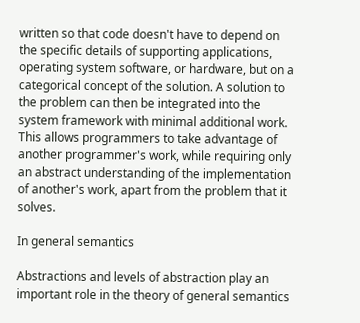written so that code doesn't have to depend on the specific details of supporting applications, operating system software, or hardware, but on a categorical concept of the solution. A solution to the problem can then be integrated into the system framework with minimal additional work. This allows programmers to take advantage of another programmer's work, while requiring only an abstract understanding of the implementation of another's work, apart from the problem that it solves.

In general semantics

Abstractions and levels of abstraction play an important role in the theory of general semantics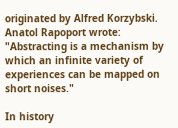originated by Alfred Korzybski. Anatol Rapoport wrote: "Abstracting is a mechanism by which an infinite variety of experiences can be mapped on short noises."

In history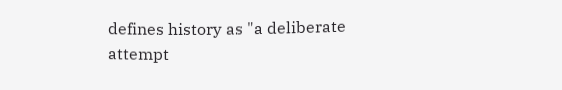defines history as "a deliberate attempt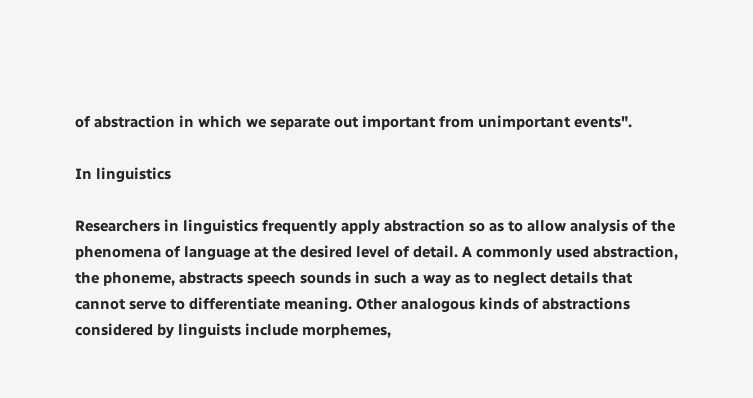of abstraction in which we separate out important from unimportant events".

In linguistics

Researchers in linguistics frequently apply abstraction so as to allow analysis of the phenomena of language at the desired level of detail. A commonly used abstraction, the phoneme, abstracts speech sounds in such a way as to neglect details that cannot serve to differentiate meaning. Other analogous kinds of abstractions considered by linguists include morphemes,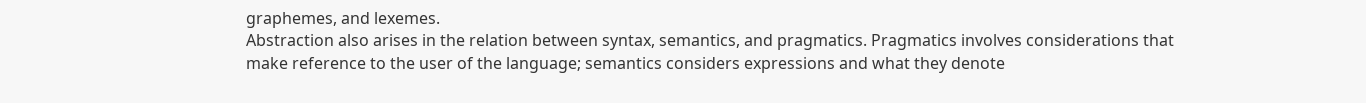graphemes, and lexemes.
Abstraction also arises in the relation between syntax, semantics, and pragmatics. Pragmatics involves considerations that make reference to the user of the language; semantics considers expressions and what they denote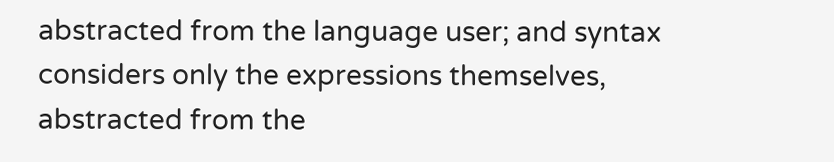abstracted from the language user; and syntax considers only the expressions themselves, abstracted from the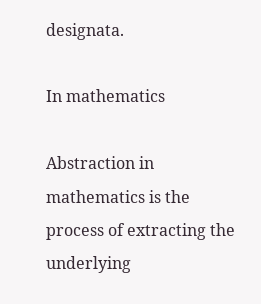designata.

In mathematics

Abstraction in mathematics is the process of extracting the underlying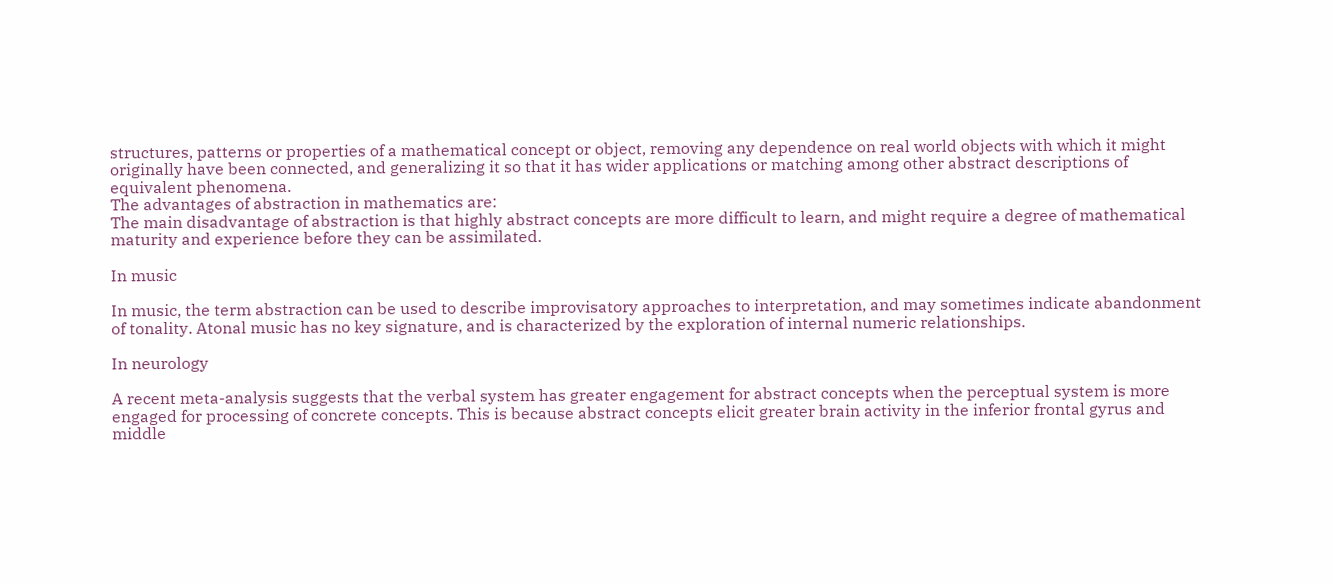structures, patterns or properties of a mathematical concept or object, removing any dependence on real world objects with which it might originally have been connected, and generalizing it so that it has wider applications or matching among other abstract descriptions of equivalent phenomena.
The advantages of abstraction in mathematics are:
The main disadvantage of abstraction is that highly abstract concepts are more difficult to learn, and might require a degree of mathematical maturity and experience before they can be assimilated.

In music

In music, the term abstraction can be used to describe improvisatory approaches to interpretation, and may sometimes indicate abandonment of tonality. Atonal music has no key signature, and is characterized by the exploration of internal numeric relationships.

In neurology

A recent meta-analysis suggests that the verbal system has greater engagement for abstract concepts when the perceptual system is more engaged for processing of concrete concepts. This is because abstract concepts elicit greater brain activity in the inferior frontal gyrus and middle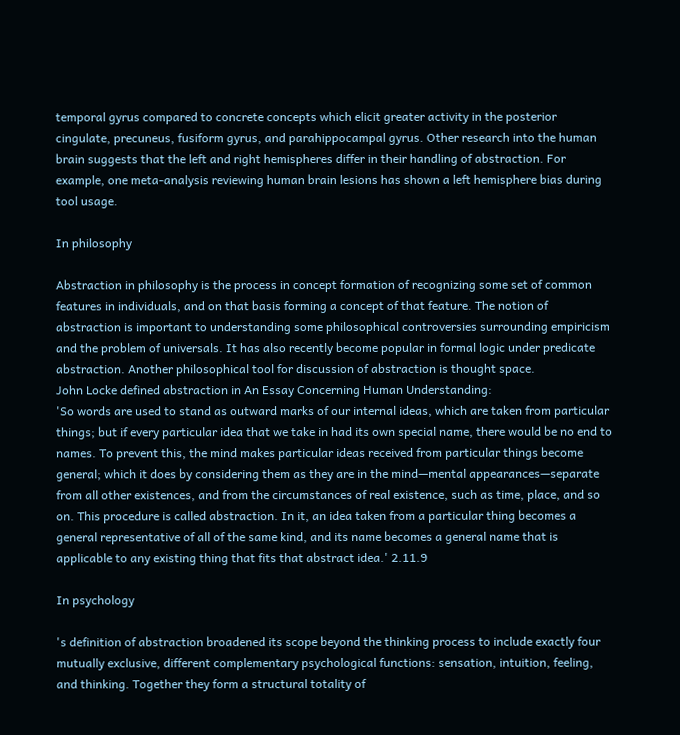temporal gyrus compared to concrete concepts which elicit greater activity in the posterior cingulate, precuneus, fusiform gyrus, and parahippocampal gyrus. Other research into the human brain suggests that the left and right hemispheres differ in their handling of abstraction. For example, one meta-analysis reviewing human brain lesions has shown a left hemisphere bias during tool usage.

In philosophy

Abstraction in philosophy is the process in concept formation of recognizing some set of common features in individuals, and on that basis forming a concept of that feature. The notion of abstraction is important to understanding some philosophical controversies surrounding empiricism and the problem of universals. It has also recently become popular in formal logic under predicate abstraction. Another philosophical tool for discussion of abstraction is thought space.
John Locke defined abstraction in An Essay Concerning Human Understanding:
'So words are used to stand as outward marks of our internal ideas, which are taken from particular things; but if every particular idea that we take in had its own special name, there would be no end to names. To prevent this, the mind makes particular ideas received from particular things become general; which it does by considering them as they are in the mind—mental appearances—separate from all other existences, and from the circumstances of real existence, such as time, place, and so on. This procedure is called abstraction. In it, an idea taken from a particular thing becomes a general representative of all of the same kind, and its name becomes a general name that is applicable to any existing thing that fits that abstract idea.' 2.11.9

In psychology

's definition of abstraction broadened its scope beyond the thinking process to include exactly four mutually exclusive, different complementary psychological functions: sensation, intuition, feeling, and thinking. Together they form a structural totality of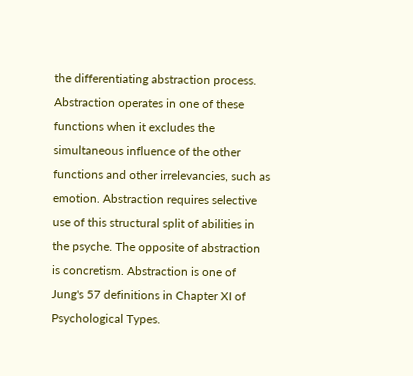the differentiating abstraction process. Abstraction operates in one of these functions when it excludes the simultaneous influence of the other functions and other irrelevancies, such as emotion. Abstraction requires selective use of this structural split of abilities in the psyche. The opposite of abstraction is concretism. Abstraction is one of Jung's 57 definitions in Chapter XI of Psychological Types.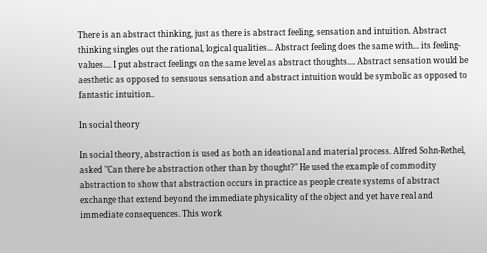There is an abstract thinking, just as there is abstract feeling, sensation and intuition. Abstract thinking singles out the rational, logical qualities... Abstract feeling does the same with... its feeling-values.... I put abstract feelings on the same level as abstract thoughts.... Abstract sensation would be aesthetic as opposed to sensuous sensation and abstract intuition would be symbolic as opposed to fantastic intuition..

In social theory

In social theory, abstraction is used as both an ideational and material process. Alfred Sohn-Rethel, asked "Can there be abstraction other than by thought?" He used the example of commodity abstraction to show that abstraction occurs in practice as people create systems of abstract exchange that extend beyond the immediate physicality of the object and yet have real and immediate consequences. This work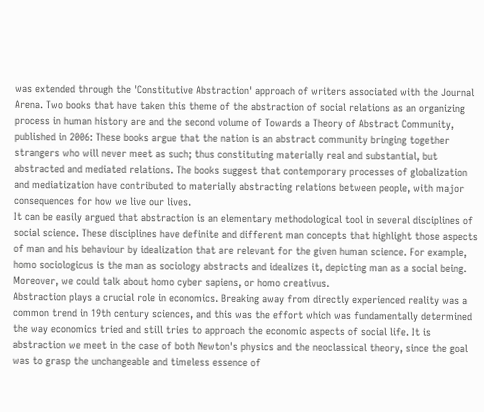was extended through the 'Constitutive Abstraction' approach of writers associated with the Journal Arena. Two books that have taken this theme of the abstraction of social relations as an organizing process in human history are and the second volume of Towards a Theory of Abstract Community, published in 2006: These books argue that the nation is an abstract community bringing together strangers who will never meet as such; thus constituting materially real and substantial, but abstracted and mediated relations. The books suggest that contemporary processes of globalization and mediatization have contributed to materially abstracting relations between people, with major consequences for how we live our lives.
It can be easily argued that abstraction is an elementary methodological tool in several disciplines of social science. These disciplines have definite and different man concepts that highlight those aspects of man and his behaviour by idealization that are relevant for the given human science. For example, homo sociologicus is the man as sociology abstracts and idealizes it, depicting man as a social being. Moreover, we could talk about homo cyber sapiens, or homo creativus.
Abstraction plays a crucial role in economics. Breaking away from directly experienced reality was a common trend in 19th century sciences, and this was the effort which was fundamentally determined the way economics tried and still tries to approach the economic aspects of social life. It is abstraction we meet in the case of both Newton's physics and the neoclassical theory, since the goal was to grasp the unchangeable and timeless essence of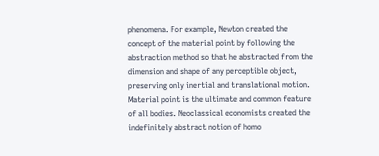phenomena. For example, Newton created the concept of the material point by following the abstraction method so that he abstracted from the dimension and shape of any perceptible object, preserving only inertial and translational motion. Material point is the ultimate and common feature of all bodies. Neoclassical economists created the indefinitely abstract notion of homo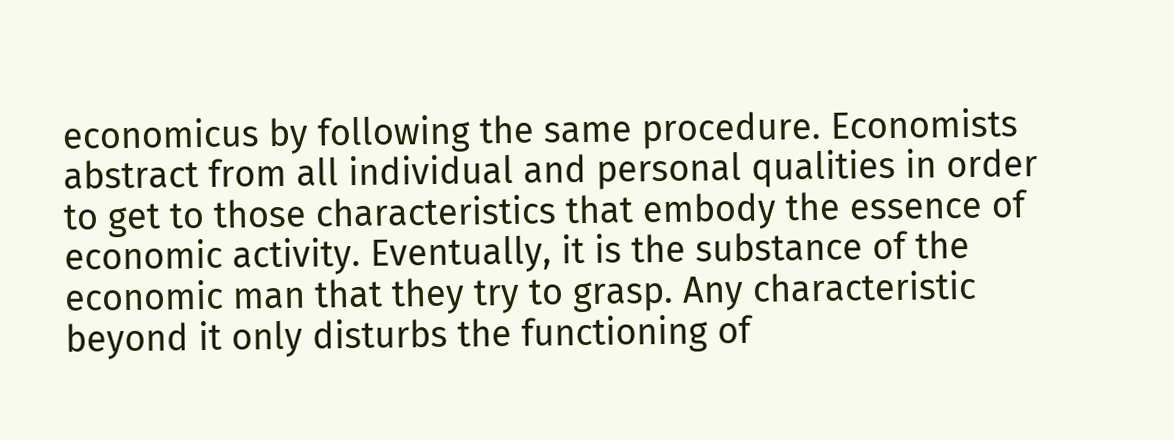economicus by following the same procedure. Economists abstract from all individual and personal qualities in order to get to those characteristics that embody the essence of economic activity. Eventually, it is the substance of the economic man that they try to grasp. Any characteristic beyond it only disturbs the functioning of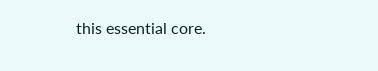this essential core.